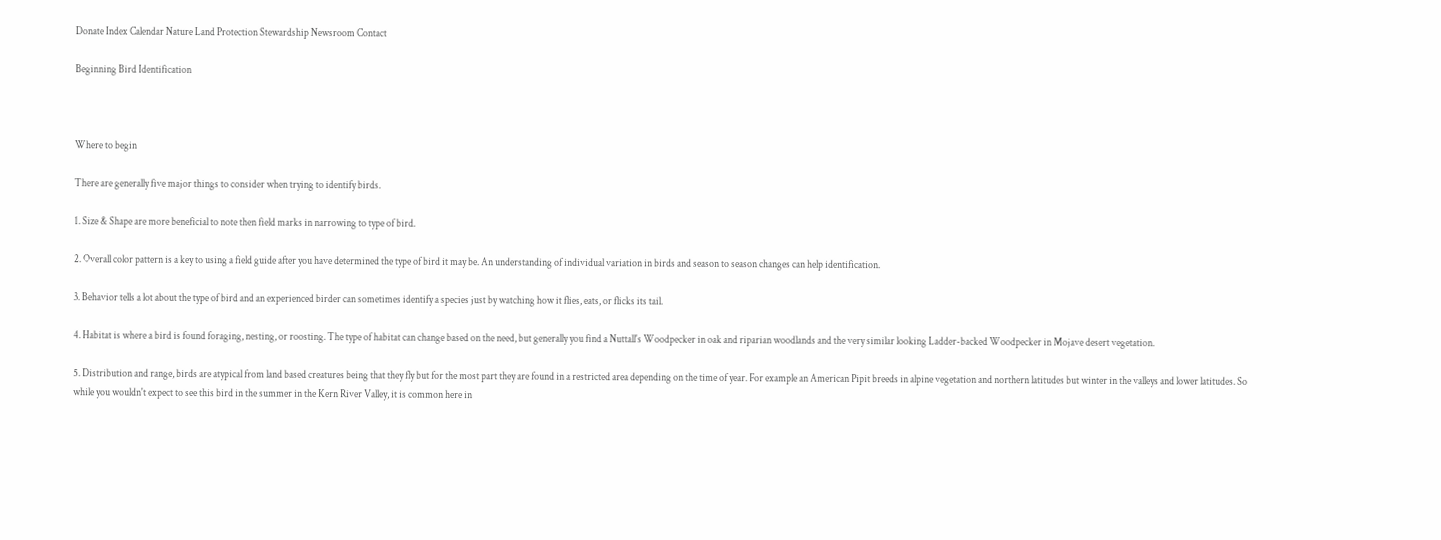Donate Index Calendar Nature Land Protection Stewardship Newsroom Contact

Beginning Bird Identification



Where to begin

There are generally five major things to consider when trying to identify birds.

1. Size & Shape are more beneficial to note then field marks in narrowing to type of bird.

2. Overall color pattern is a key to using a field guide after you have determined the type of bird it may be. An understanding of individual variation in birds and season to season changes can help identification.

3. Behavior tells a lot about the type of bird and an experienced birder can sometimes identify a species just by watching how it flies, eats, or flicks its tail.

4. Habitat is where a bird is found foraging, nesting, or roosting. The type of habitat can change based on the need, but generally you find a Nuttall's Woodpecker in oak and riparian woodlands and the very similar looking Ladder-backed Woodpecker in Mojave desert vegetation.

5. Distribution and range, birds are atypical from land based creatures being that they fly but for the most part they are found in a restricted area depending on the time of year. For example an American Pipit breeds in alpine vegetation and northern latitudes but winter in the valleys and lower latitudes. So while you wouldn't expect to see this bird in the summer in the Kern River Valley, it is common here in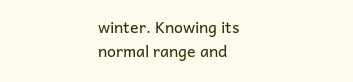winter. Knowing its normal range and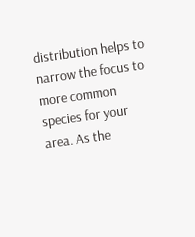distribution helps to narrow the focus to more common species for your area. As the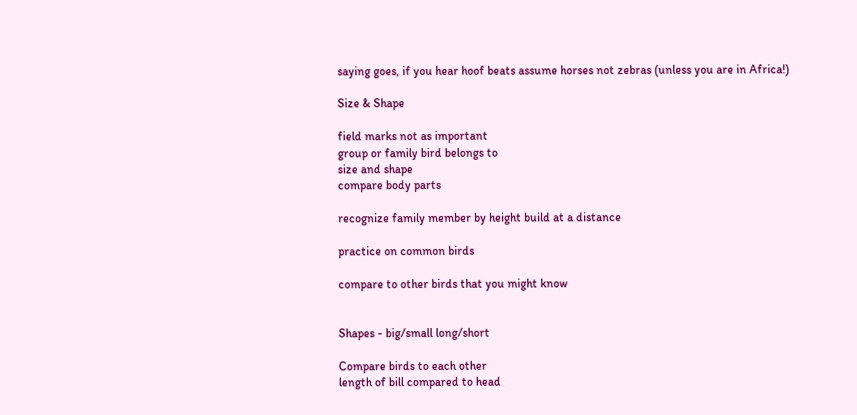saying goes, if you hear hoof beats assume horses not zebras (unless you are in Africa!)

Size & Shape

field marks not as important
group or family bird belongs to
size and shape
compare body parts

recognize family member by height build at a distance

practice on common birds

compare to other birds that you might know


Shapes - big/small long/short

Compare birds to each other
length of bill compared to head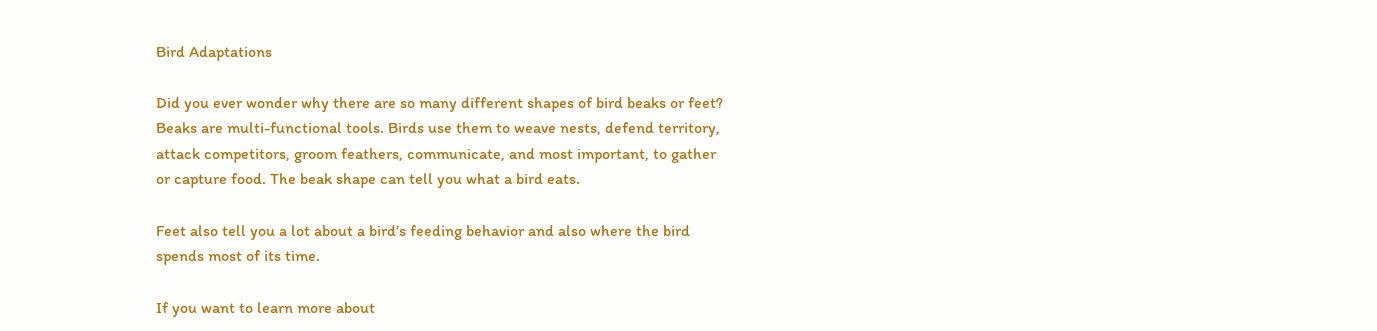Bird Adaptations

Did you ever wonder why there are so many different shapes of bird beaks or feet? Beaks are multi-functional tools. Birds use them to weave nests, defend territory, attack competitors, groom feathers, communicate, and most important, to gather or capture food. The beak shape can tell you what a bird eats.

Feet also tell you a lot about a bird’s feeding behavior and also where the bird spends most of its time.

If you want to learn more about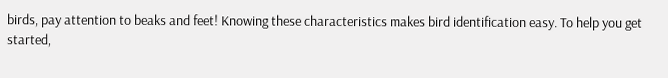birds, pay attention to beaks and feet! Knowing these characteristics makes bird identification easy. To help you get started,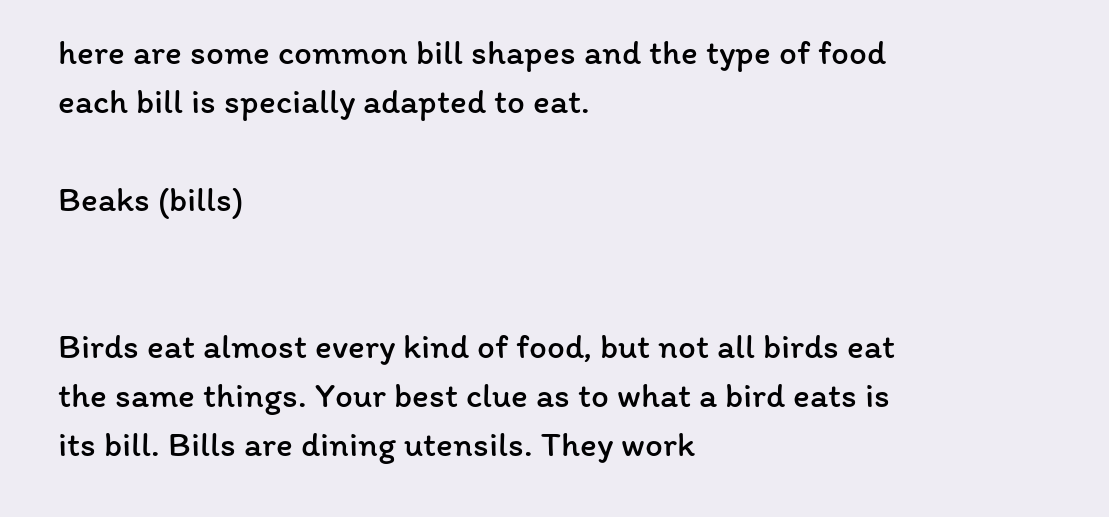here are some common bill shapes and the type of food each bill is specially adapted to eat.

Beaks (bills)


Birds eat almost every kind of food, but not all birds eat the same things. Your best clue as to what a bird eats is its bill. Bills are dining utensils. They work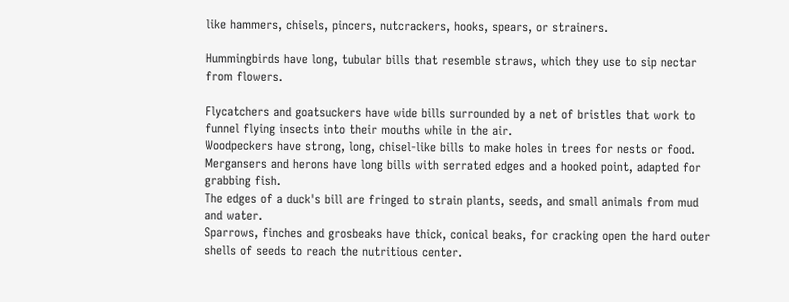like hammers, chisels, pincers, nutcrackers, hooks, spears, or strainers.

Hummingbirds have long, tubular bills that resemble straws, which they use to sip nectar from flowers.

Flycatchers and goatsuckers have wide bills surrounded by a net of bristles that work to funnel flying insects into their mouths while in the air.
Woodpeckers have strong, long, chisel-like bills to make holes in trees for nests or food.
Mergansers and herons have long bills with serrated edges and a hooked point, adapted for grabbing fish.
The edges of a duck's bill are fringed to strain plants, seeds, and small animals from mud and water.
Sparrows, finches and grosbeaks have thick, conical beaks, for cracking open the hard outer shells of seeds to reach the nutritious center.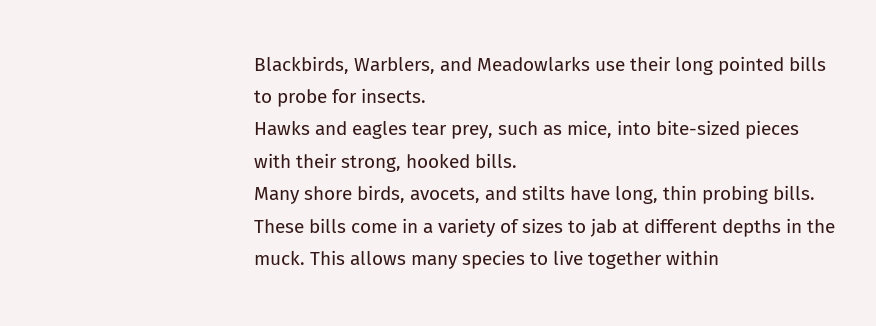Blackbirds, Warblers, and Meadowlarks use their long pointed bills to probe for insects.
Hawks and eagles tear prey, such as mice, into bite-sized pieces with their strong, hooked bills.
Many shore birds, avocets, and stilts have long, thin probing bills. These bills come in a variety of sizes to jab at different depths in the muck. This allows many species to live together within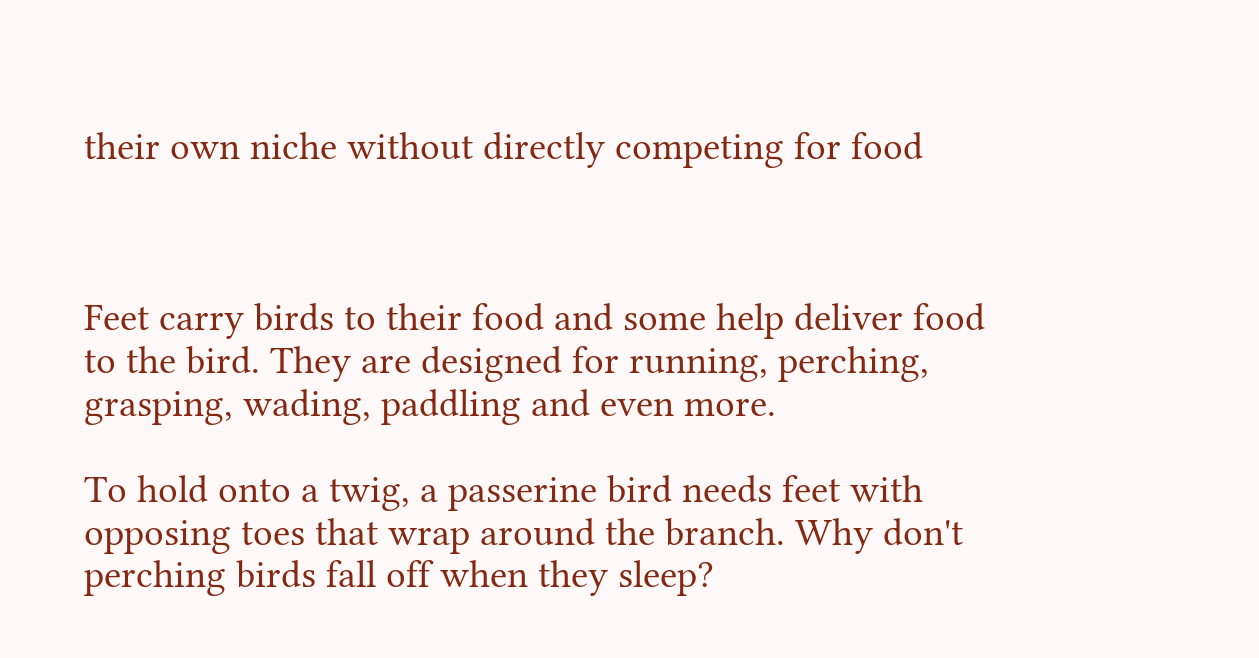their own niche without directly competing for food



Feet carry birds to their food and some help deliver food to the bird. They are designed for running, perching, grasping, wading, paddling and even more.

To hold onto a twig, a passerine bird needs feet with opposing toes that wrap around the branch. Why don't perching birds fall off when they sleep?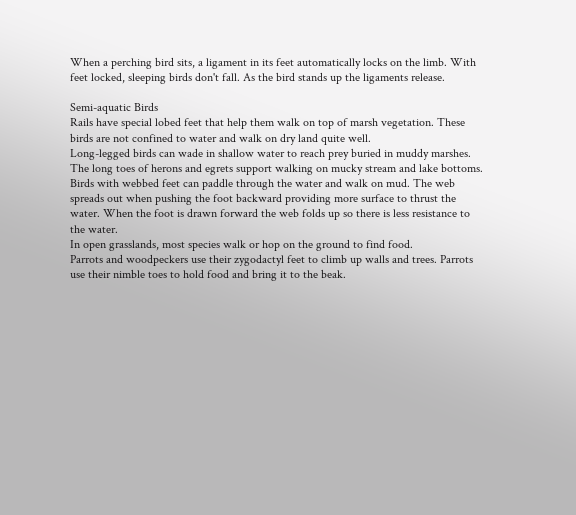When a perching bird sits, a ligament in its feet automatically locks on the limb. With feet locked, sleeping birds don't fall. As the bird stands up the ligaments release.

Semi-aquatic Birds
Rails have special lobed feet that help them walk on top of marsh vegetation. These birds are not confined to water and walk on dry land quite well.
Long-legged birds can wade in shallow water to reach prey buried in muddy marshes. The long toes of herons and egrets support walking on mucky stream and lake bottoms.
Birds with webbed feet can paddle through the water and walk on mud. The web spreads out when pushing the foot backward providing more surface to thrust the water. When the foot is drawn forward the web folds up so there is less resistance to the water.
In open grasslands, most species walk or hop on the ground to find food.
Parrots and woodpeckers use their zygodactyl feet to climb up walls and trees. Parrots use their nimble toes to hold food and bring it to the beak.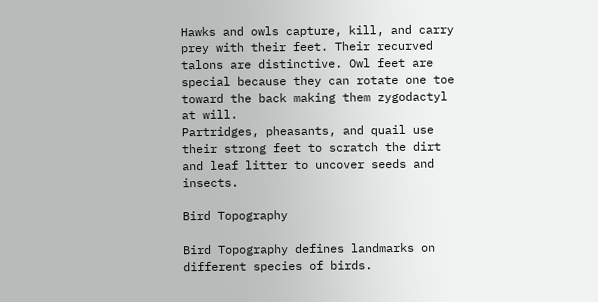Hawks and owls capture, kill, and carry prey with their feet. Their recurved talons are distinctive. Owl feet are special because they can rotate one toe toward the back making them zygodactyl at will.
Partridges, pheasants, and quail use their strong feet to scratch the dirt and leaf litter to uncover seeds and insects.

Bird Topography

Bird Topography defines landmarks on different species of birds.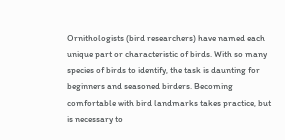Ornithologists (bird researchers) have named each unique part or characteristic of birds. With so many species of birds to identify, the task is daunting for beginners and seasoned birders. Becoming comfortable with bird landmarks takes practice, but is necessary to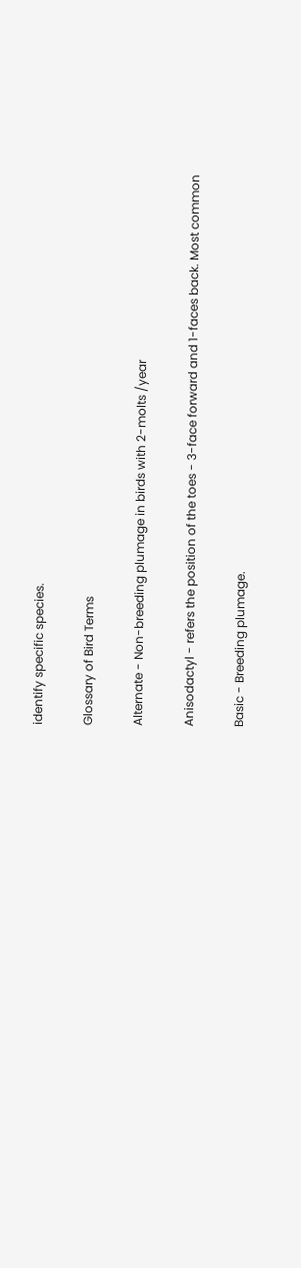identify specific species.

Glossary of Bird Terms

Alternate - Non-breeding plumage in birds with 2-molts /year

Anisodactyl - refers the position of the toes - 3-face forward and 1-faces back. Most common

Basic - Breeding plumage.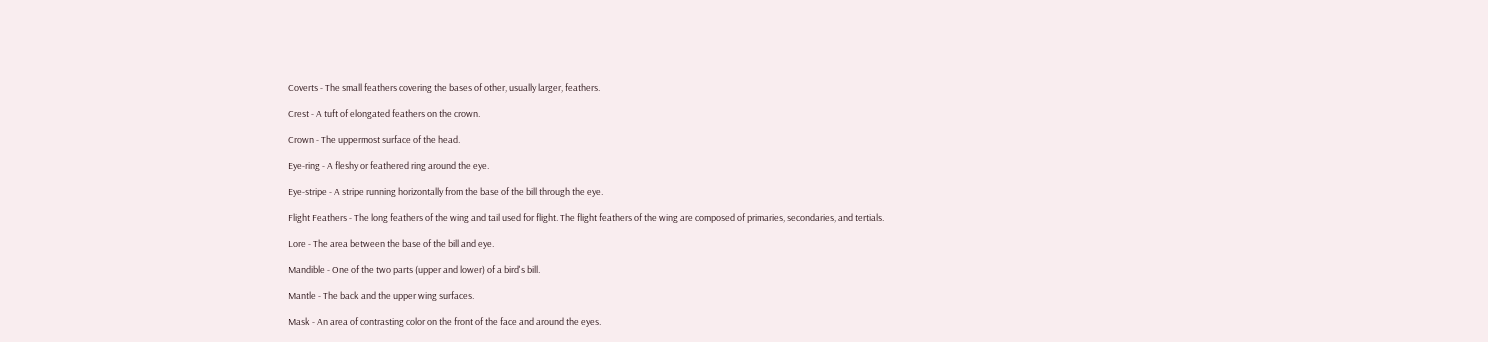Coverts - The small feathers covering the bases of other, usually larger, feathers.

Crest - A tuft of elongated feathers on the crown.

Crown - The uppermost surface of the head.

Eye-ring - A fleshy or feathered ring around the eye.

Eye-stripe - A stripe running horizontally from the base of the bill through the eye.

Flight Feathers - The long feathers of the wing and tail used for flight. The flight feathers of the wing are composed of primaries, secondaries, and tertials.

Lore - The area between the base of the bill and eye.

Mandible - One of the two parts (upper and lower) of a bird's bill.

Mantle - The back and the upper wing surfaces.

Mask - An area of contrasting color on the front of the face and around the eyes.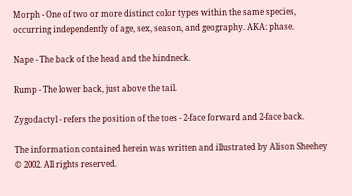Morph - One of two or more distinct color types within the same species, occurring independently of age, sex, season, and geography. AKA: phase.

Nape - The back of the head and the hindneck.

Rump - The lower back, just above the tail.

Zygodactyl - refers the position of the toes - 2-face forward and 2-face back.

The information contained herein was written and illustrated by Alison Sheehey © 2002. All rights reserved.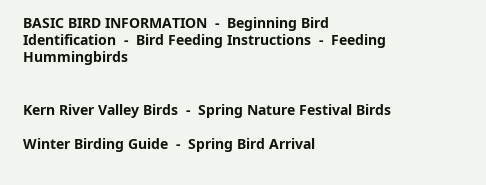BASIC BIRD INFORMATION  -  Beginning Bird Identification  -  Bird Feeding Instructions  -  Feeding Hummingbirds


Kern River Valley Birds  -  Spring Nature Festival Birds

Winter Birding Guide  -  Spring Bird Arrival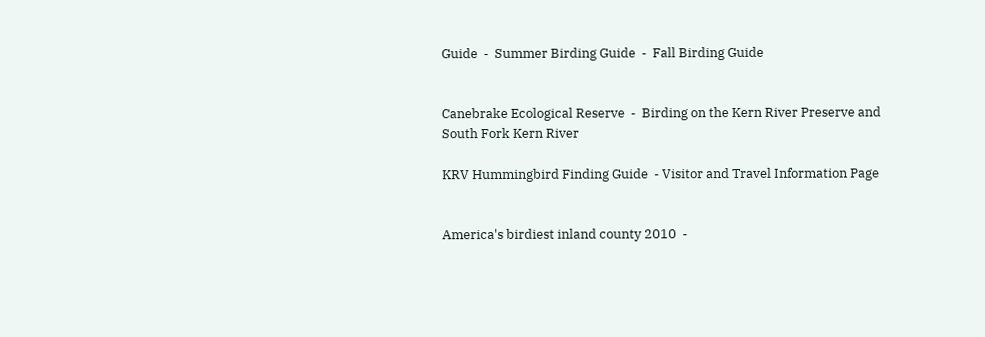Guide  -  Summer Birding Guide  -  Fall Birding Guide


Canebrake Ecological Reserve  -  Birding on the Kern River Preserve and South Fork Kern River

KRV Hummingbird Finding Guide  - Visitor and Travel Information Page


America's birdiest inland county 2010  -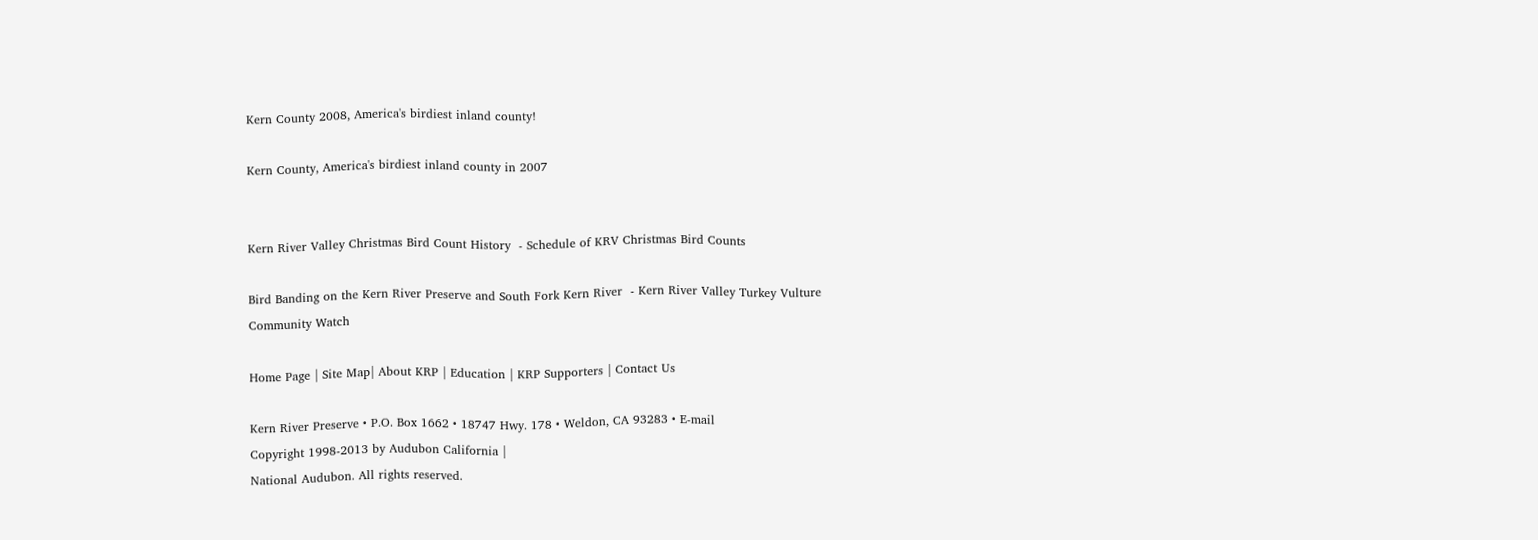Kern County 2008, America's birdiest inland county!

Kern County, America's birdiest inland county in 2007


Kern River Valley Christmas Bird Count History  - Schedule of KRV Christmas Bird Counts

Bird Banding on the Kern River Preserve and South Fork Kern River  - Kern River Valley Turkey Vulture Community Watch

Home Page | Site Map| About KRP | Education | KRP Supporters | Contact Us

Kern River Preserve • P.O. Box 1662 • 18747 Hwy. 178 • Weldon, CA 93283 • E-mail
Copyright 1998-2013 by Audubon California |
National Audubon. All rights reserved.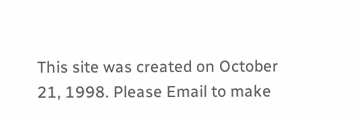This site was created on October 21, 1998. Please Email to make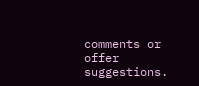comments or offer suggestions.